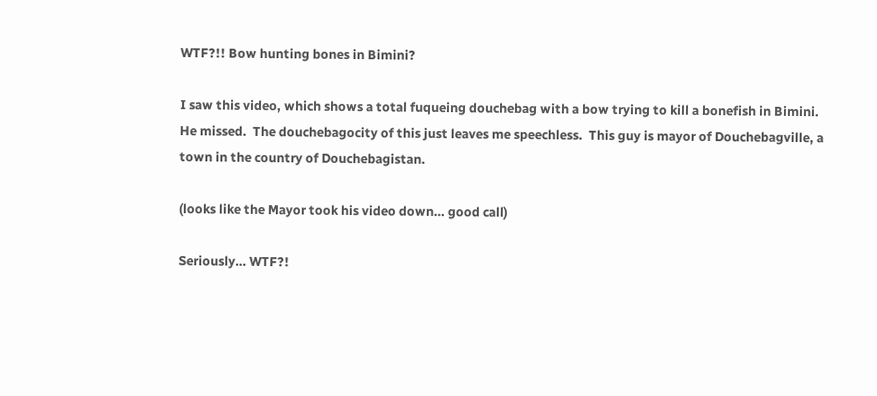WTF?!! Bow hunting bones in Bimini?

I saw this video, which shows a total fuqueing douchebag with a bow trying to kill a bonefish in Bimini.  He missed.  The douchebagocity of this just leaves me speechless.  This guy is mayor of Douchebagville, a town in the country of Douchebagistan.

(looks like the Mayor took his video down… good call)

Seriously… WTF?!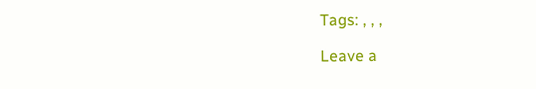Tags: , , ,

Leave a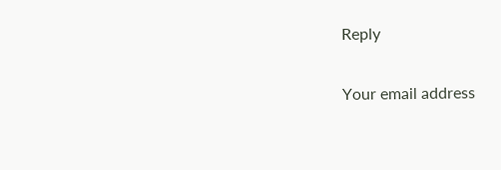Reply

Your email address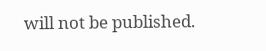will not be published.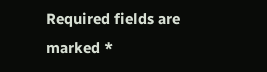Required fields are marked *